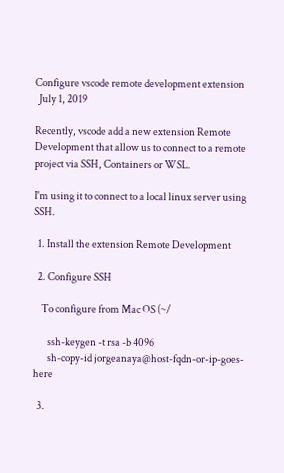Configure vscode remote development extension
  July 1, 2019

Recently, vscode add a new extension Remote Development that allow us to connect to a remote project via SSH, Containers or WSL.

I'm using it to connect to a local linux server using SSH.

  1. Install the extension Remote Development

  2. Configure SSH

    To configure from Mac OS (~/

       ssh-keygen -t rsa -b 4096
       sh-copy-id jorgeanaya@host-fqdn-or-ip-goes-here

  3.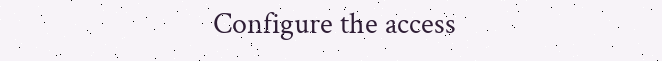Configure the access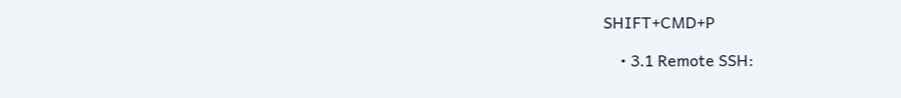SHIFT+CMD+P

    • 3.1 Remote SSH: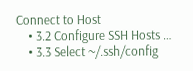Connect to Host
    • 3.2 Configure SSH Hosts …
    • 3.3 Select ~/.ssh/config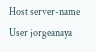Host server-name
User jorgeanaya